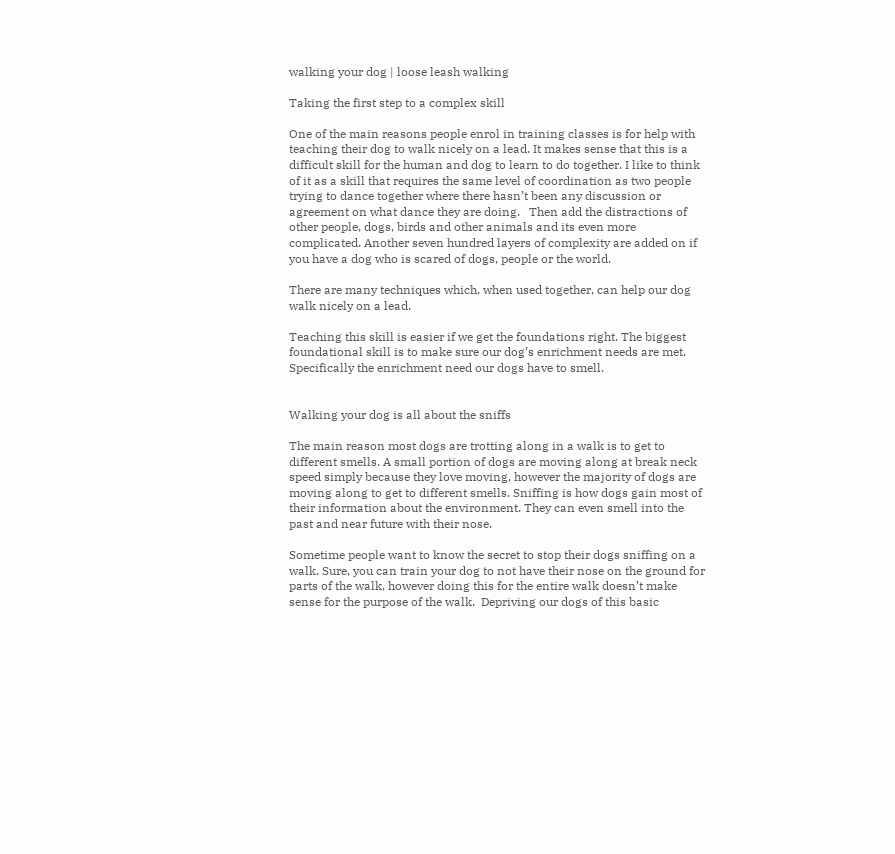walking your dog | loose leash walking

Taking the first step to a complex skill

One of the main reasons people enrol in training classes is for help with teaching their dog to walk nicely on a lead. It makes sense that this is a difficult skill for the human and dog to learn to do together. I like to think of it as a skill that requires the same level of coordination as two people trying to dance together where there hasn’t been any discussion or agreement on what dance they are doing.   Then add the distractions of other people, dogs, birds and other animals and its even more complicated. Another seven hundred layers of complexity are added on if you have a dog who is scared of dogs, people or the world.

There are many techniques which, when used together, can help our dog walk nicely on a lead.

Teaching this skill is easier if we get the foundations right. The biggest foundational skill is to make sure our dog’s enrichment needs are met. Specifically the enrichment need our dogs have to smell.


Walking your dog is all about the sniffs

The main reason most dogs are trotting along in a walk is to get to different smells. A small portion of dogs are moving along at break neck speed simply because they love moving, however the majority of dogs are moving along to get to different smells. Sniffing is how dogs gain most of their information about the environment. They can even smell into the past and near future with their nose.

Sometime people want to know the secret to stop their dogs sniffing on a walk. Sure, you can train your dog to not have their nose on the ground for parts of the walk, however doing this for the entire walk doesn’t make sense for the purpose of the walk.  Depriving our dogs of this basic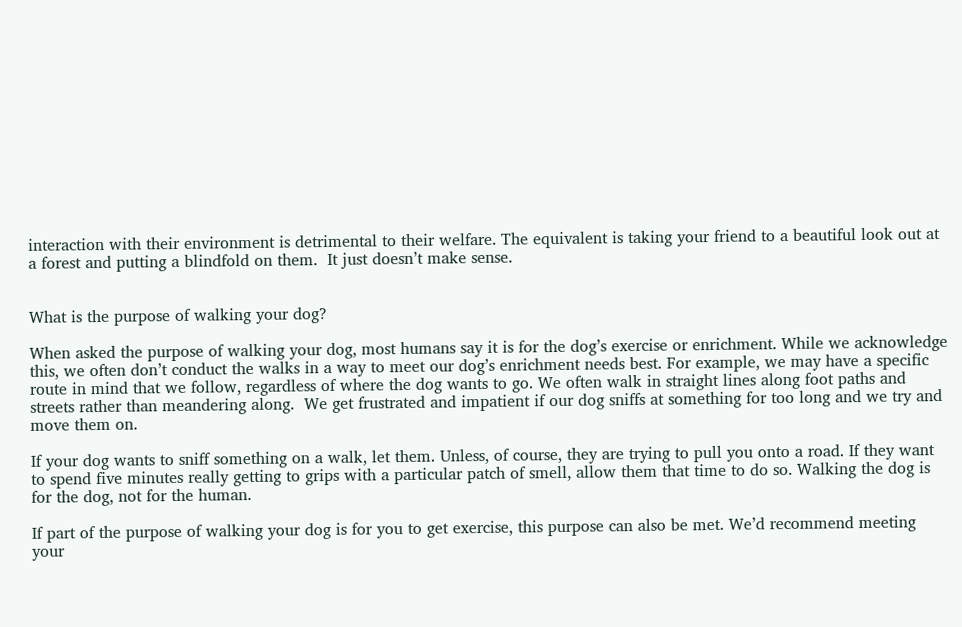interaction with their environment is detrimental to their welfare. The equivalent is taking your friend to a beautiful look out at a forest and putting a blindfold on them.  It just doesn’t make sense.


What is the purpose of walking your dog?

When asked the purpose of walking your dog, most humans say it is for the dog’s exercise or enrichment. While we acknowledge this, we often don’t conduct the walks in a way to meet our dog’s enrichment needs best. For example, we may have a specific route in mind that we follow, regardless of where the dog wants to go. We often walk in straight lines along foot paths and streets rather than meandering along.  We get frustrated and impatient if our dog sniffs at something for too long and we try and move them on.

If your dog wants to sniff something on a walk, let them. Unless, of course, they are trying to pull you onto a road. If they want to spend five minutes really getting to grips with a particular patch of smell, allow them that time to do so. Walking the dog is for the dog, not for the human.

If part of the purpose of walking your dog is for you to get exercise, this purpose can also be met. We’d recommend meeting your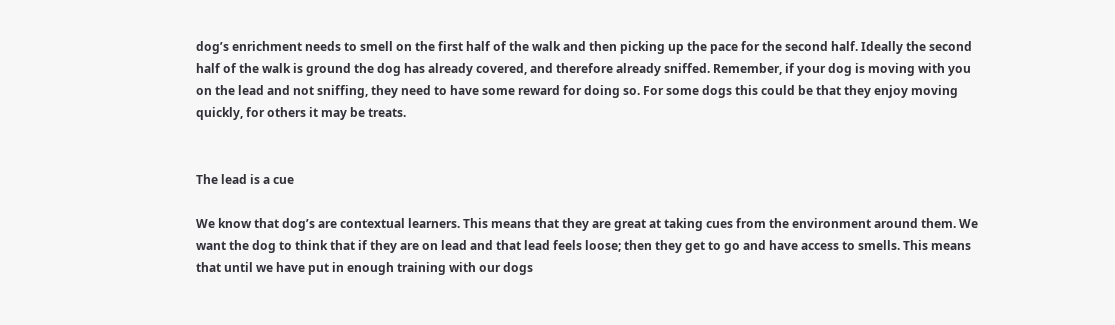dog’s enrichment needs to smell on the first half of the walk and then picking up the pace for the second half. Ideally the second half of the walk is ground the dog has already covered, and therefore already sniffed. Remember, if your dog is moving with you on the lead and not sniffing, they need to have some reward for doing so. For some dogs this could be that they enjoy moving quickly, for others it may be treats.


The lead is a cue

We know that dog’s are contextual learners. This means that they are great at taking cues from the environment around them. We want the dog to think that if they are on lead and that lead feels loose; then they get to go and have access to smells. This means that until we have put in enough training with our dogs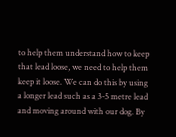to help them understand how to keep that lead loose, we need to help them keep it loose. We can do this by using a longer lead such as a 3-5 metre lead and moving around with our dog. By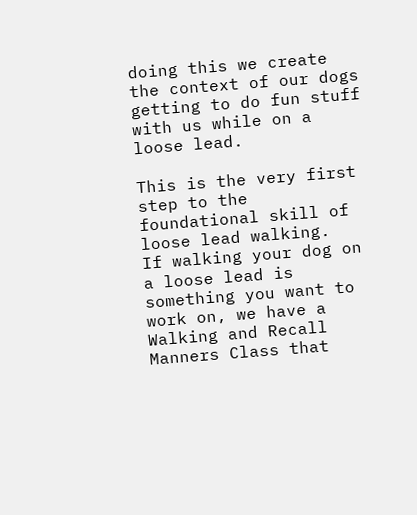doing this we create the context of our dogs getting to do fun stuff with us while on a loose lead.

This is the very first step to the foundational skill of loose lead walking.   If walking your dog on a loose lead is something you want to work on, we have a Walking and Recall Manners Class that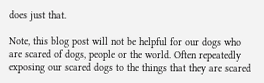does just that.

Note, this blog post will not be helpful for our dogs who are scared of dogs, people or the world. Often repeatedly exposing our scared dogs to the things that they are scared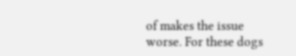of makes the issue worse. For these dogs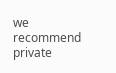we recommend private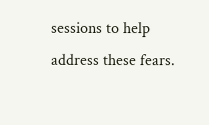sessions to help address these fears.